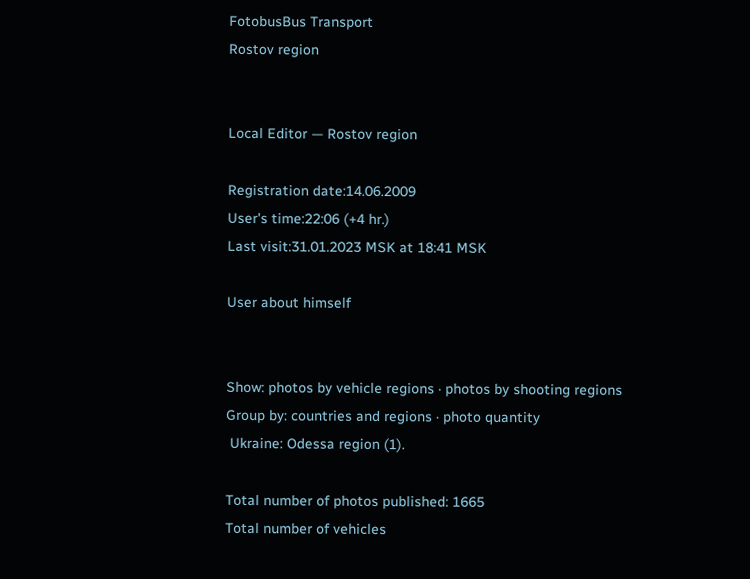FotobusBus Transport
Rostov region


Local Editor — Rostov region

Registration date:14.06.2009
User's time:22:06 (+4 hr.)
Last visit:31.01.2023 MSK at 18:41 MSK

User about himself


Show: photos by vehicle regions · photos by shooting regions
Group by: countries and regions · photo quantity
 Ukraine: Odessa region (1).

Total number of photos published: 1665
Total number of vehicles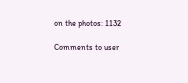on the photos: 1132

Comments to user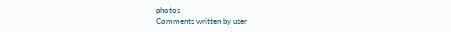photos
Comments written by user